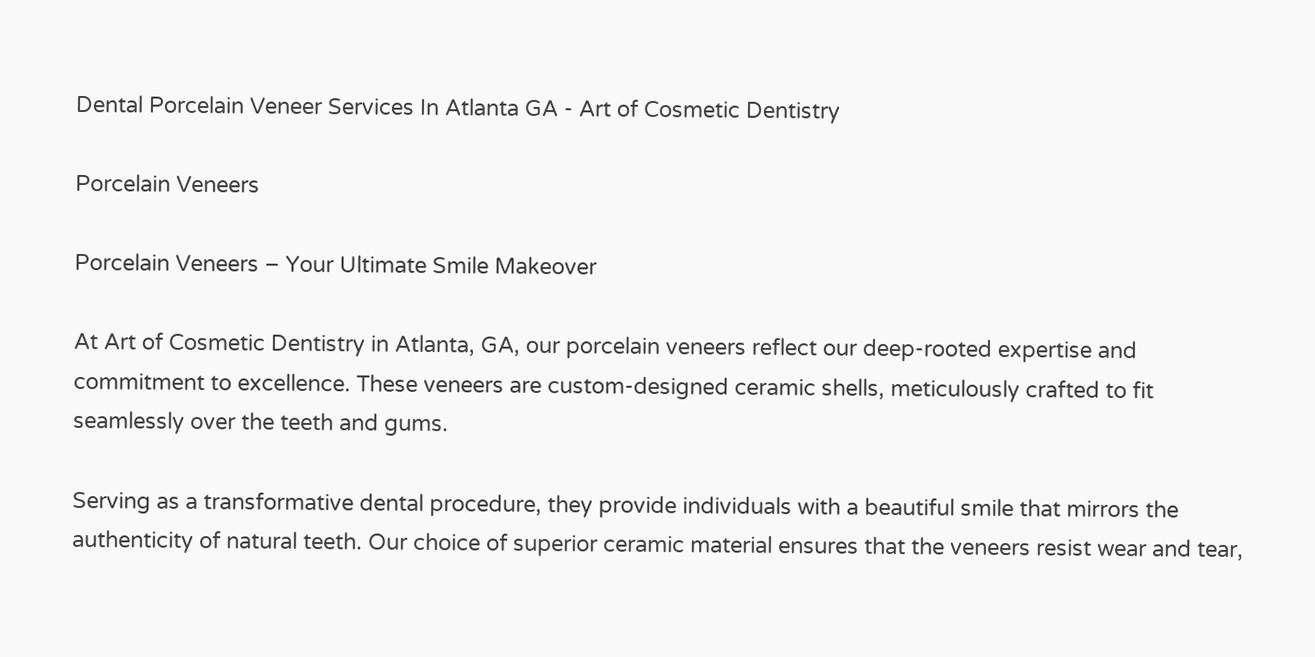Dental Porcelain Veneer Services In Atlanta GA - Art of Cosmetic Dentistry

Porcelain Veneers

Porcelain Veneers – Your Ultimate Smile Makeover

At Art of Cosmetic Dentistry in Atlanta, GA, our porcelain veneers reflect our deep-rooted expertise and commitment to excellence. These veneers are custom-designed ceramic shells, meticulously crafted to fit seamlessly over the teeth and gums.

Serving as a transformative dental procedure, they provide individuals with a beautiful smile that mirrors the authenticity of natural teeth. Our choice of superior ceramic material ensures that the veneers resist wear and tear,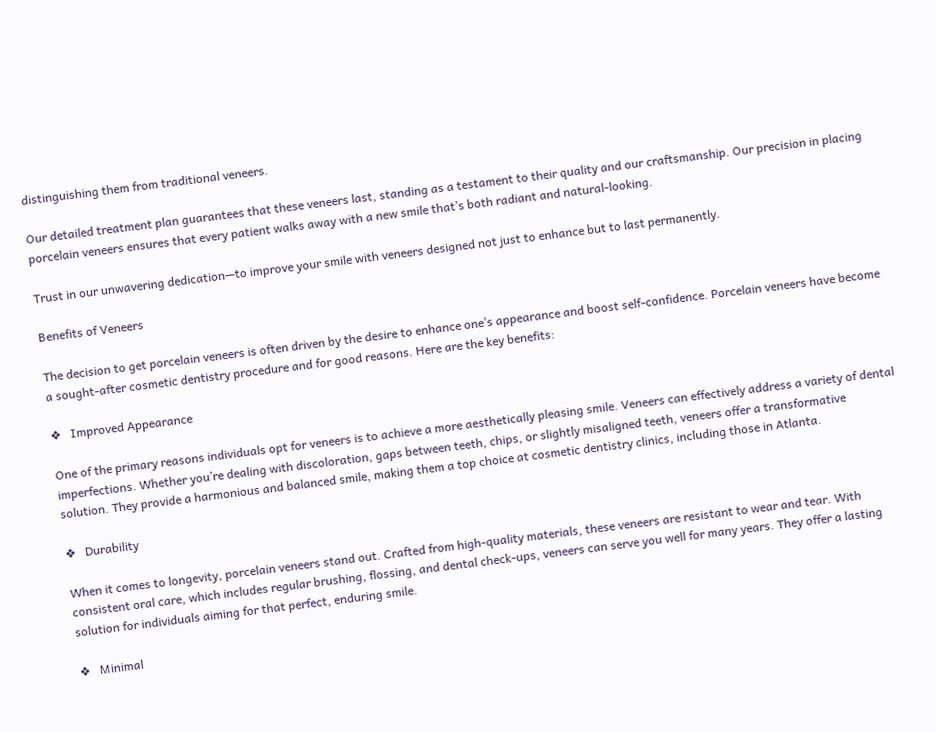distinguishing them from traditional veneers.

Our detailed treatment plan guarantees that these veneers last, standing as a testament to their quality and our craftsmanship. Our precision in placing porcelain veneers ensures that every patient walks away with a new smile that’s both radiant and natural-looking.

Trust in our unwavering dedication—to improve your smile with veneers designed not just to enhance but to last permanently.

Benefits of Veneers

The decision to get porcelain veneers is often driven by the desire to enhance one’s appearance and boost self-confidence. Porcelain veneers have become a sought-after cosmetic dentistry procedure and for good reasons. Here are the key benefits:

❖   Improved Appearance

One of the primary reasons individuals opt for veneers is to achieve a more aesthetically pleasing smile. Veneers can effectively address a variety of dental imperfections. Whether you’re dealing with discoloration, gaps between teeth, chips, or slightly misaligned teeth, veneers offer a transformative solution. They provide a harmonious and balanced smile, making them a top choice at cosmetic dentistry clinics, including those in Atlanta.

❖   Durability

When it comes to longevity, porcelain veneers stand out. Crafted from high-quality materials, these veneers are resistant to wear and tear. With consistent oral care, which includes regular brushing, flossing, and dental check-ups, veneers can serve you well for many years. They offer a lasting solution for individuals aiming for that perfect, enduring smile.

❖   Minimal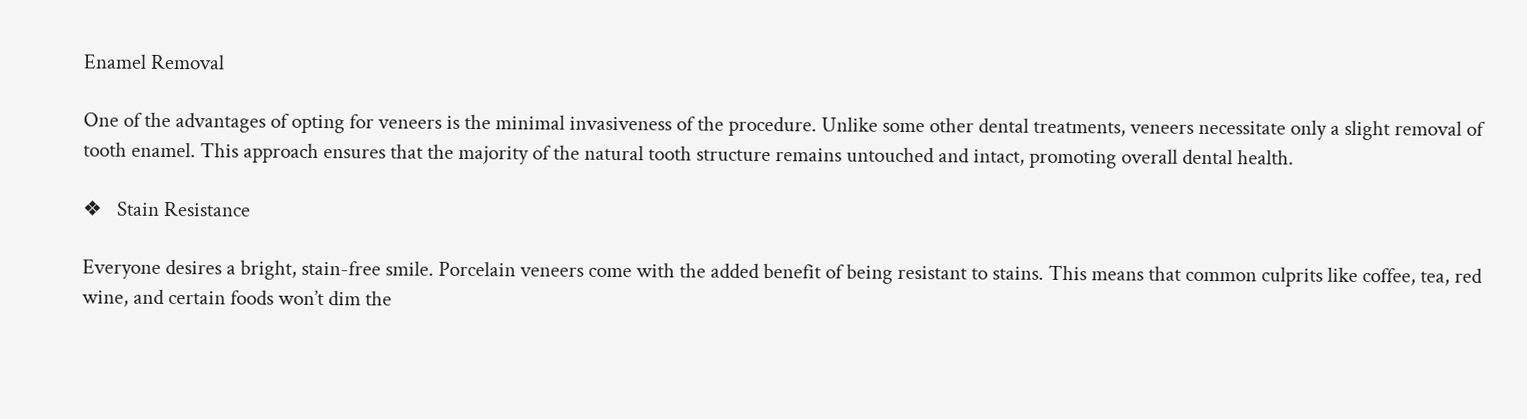Enamel Removal

One of the advantages of opting for veneers is the minimal invasiveness of the procedure. Unlike some other dental treatments, veneers necessitate only a slight removal of tooth enamel. This approach ensures that the majority of the natural tooth structure remains untouched and intact, promoting overall dental health.

❖   Stain Resistance

Everyone desires a bright, stain-free smile. Porcelain veneers come with the added benefit of being resistant to stains. This means that common culprits like coffee, tea, red wine, and certain foods won’t dim the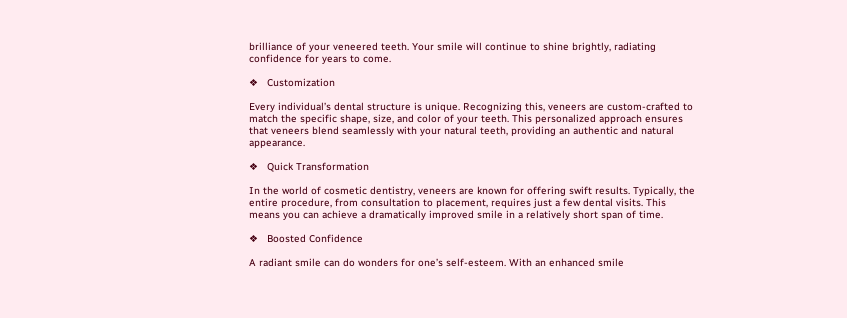brilliance of your veneered teeth. Your smile will continue to shine brightly, radiating confidence for years to come.

❖   Customization

Every individual’s dental structure is unique. Recognizing this, veneers are custom-crafted to match the specific shape, size, and color of your teeth. This personalized approach ensures that veneers blend seamlessly with your natural teeth, providing an authentic and natural appearance.

❖   Quick Transformation

In the world of cosmetic dentistry, veneers are known for offering swift results. Typically, the entire procedure, from consultation to placement, requires just a few dental visits. This means you can achieve a dramatically improved smile in a relatively short span of time.

❖   Boosted Confidence

A radiant smile can do wonders for one’s self-esteem. With an enhanced smile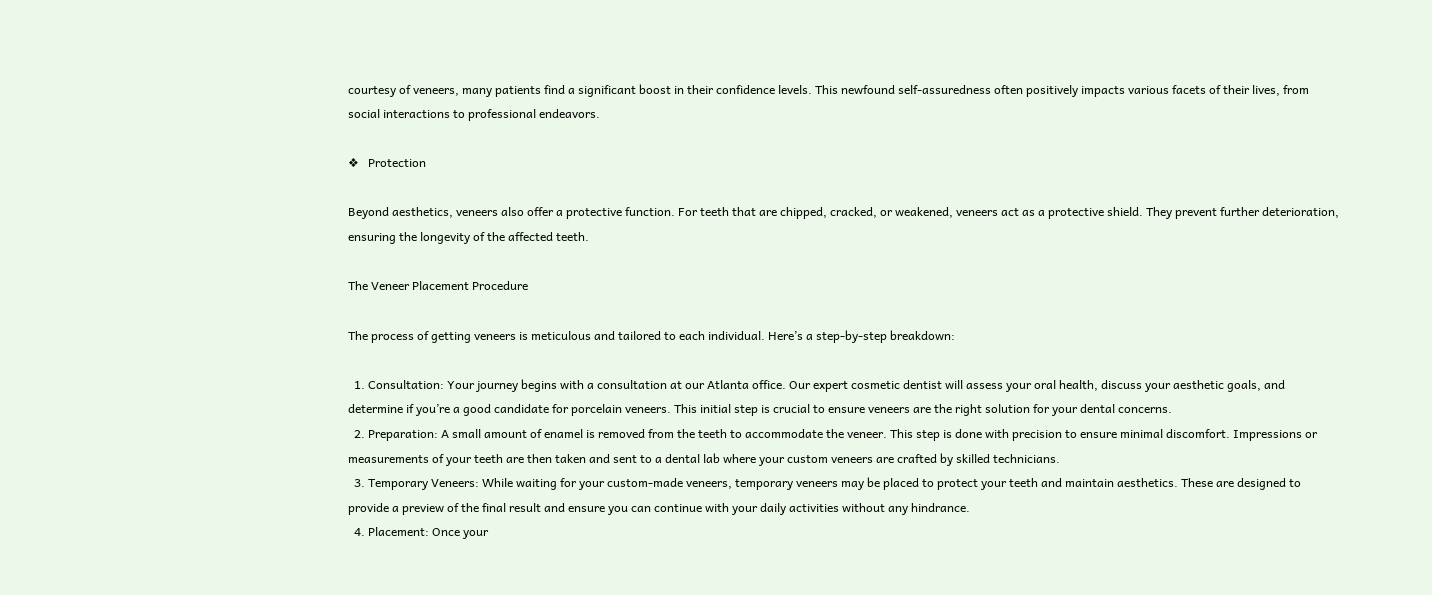courtesy of veneers, many patients find a significant boost in their confidence levels. This newfound self-assuredness often positively impacts various facets of their lives, from social interactions to professional endeavors.

❖   Protection

Beyond aesthetics, veneers also offer a protective function. For teeth that are chipped, cracked, or weakened, veneers act as a protective shield. They prevent further deterioration, ensuring the longevity of the affected teeth.

The Veneer Placement Procedure

The process of getting veneers is meticulous and tailored to each individual. Here’s a step-by-step breakdown:

  1. Consultation: Your journey begins with a consultation at our Atlanta office. Our expert cosmetic dentist will assess your oral health, discuss your aesthetic goals, and determine if you’re a good candidate for porcelain veneers. This initial step is crucial to ensure veneers are the right solution for your dental concerns.
  2. Preparation: A small amount of enamel is removed from the teeth to accommodate the veneer. This step is done with precision to ensure minimal discomfort. Impressions or measurements of your teeth are then taken and sent to a dental lab where your custom veneers are crafted by skilled technicians.
  3. Temporary Veneers: While waiting for your custom-made veneers, temporary veneers may be placed to protect your teeth and maintain aesthetics. These are designed to provide a preview of the final result and ensure you can continue with your daily activities without any hindrance.
  4. Placement: Once your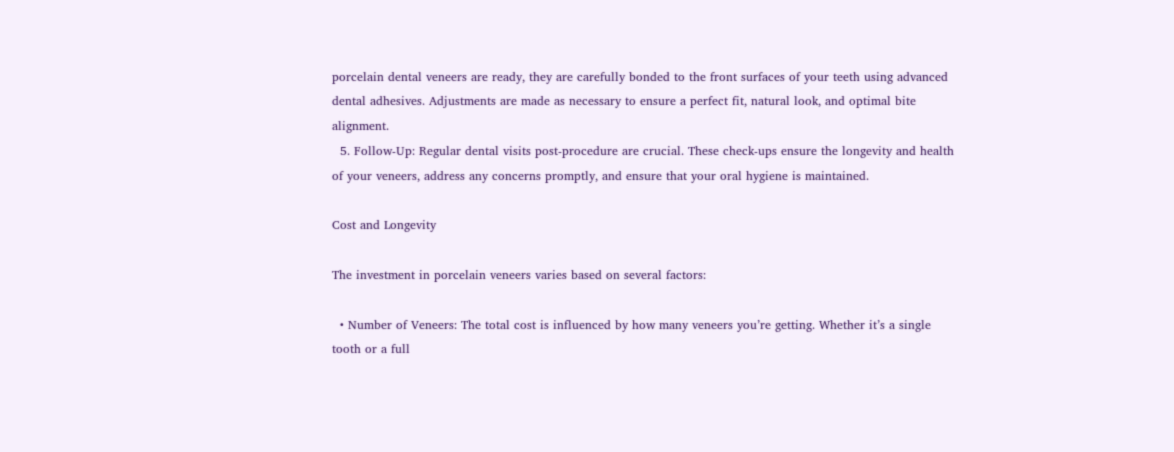porcelain dental veneers are ready, they are carefully bonded to the front surfaces of your teeth using advanced dental adhesives. Adjustments are made as necessary to ensure a perfect fit, natural look, and optimal bite alignment.
  5. Follow-Up: Regular dental visits post-procedure are crucial. These check-ups ensure the longevity and health of your veneers, address any concerns promptly, and ensure that your oral hygiene is maintained.

Cost and Longevity

The investment in porcelain veneers varies based on several factors:

  • Number of Veneers: The total cost is influenced by how many veneers you’re getting. Whether it’s a single tooth or a full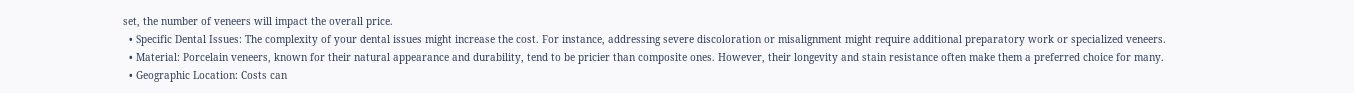set, the number of veneers will impact the overall price.
  • Specific Dental Issues: The complexity of your dental issues might increase the cost. For instance, addressing severe discoloration or misalignment might require additional preparatory work or specialized veneers.
  • Material: Porcelain veneers, known for their natural appearance and durability, tend to be pricier than composite ones. However, their longevity and stain resistance often make them a preferred choice for many.
  • Geographic Location: Costs can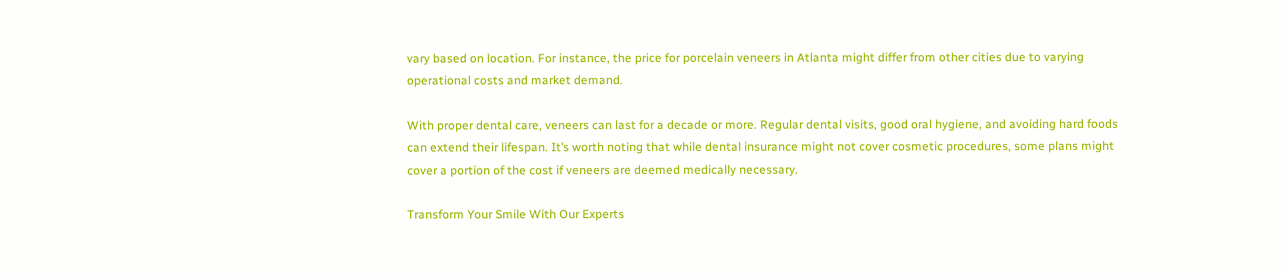vary based on location. For instance, the price for porcelain veneers in Atlanta might differ from other cities due to varying operational costs and market demand.

With proper dental care, veneers can last for a decade or more. Regular dental visits, good oral hygiene, and avoiding hard foods can extend their lifespan. It’s worth noting that while dental insurance might not cover cosmetic procedures, some plans might cover a portion of the cost if veneers are deemed medically necessary.

Transform Your Smile With Our Experts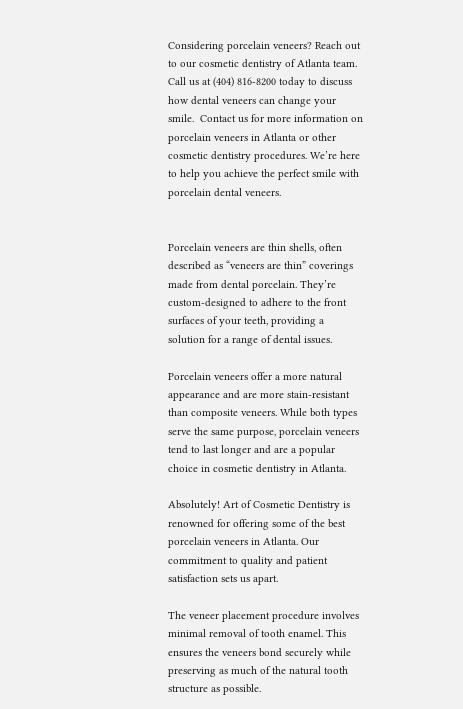Considering porcelain veneers? Reach out to our cosmetic dentistry of Atlanta team. Call us at (404) 816-8200 today to discuss how dental veneers can change your smile.  Contact us for more information on porcelain veneers in Atlanta or other cosmetic dentistry procedures. We’re here to help you achieve the perfect smile with porcelain dental veneers.


Porcelain veneers are thin shells, often described as “veneers are thin” coverings made from dental porcelain. They’re custom-designed to adhere to the front surfaces of your teeth, providing a solution for a range of dental issues.

Porcelain veneers offer a more natural appearance and are more stain-resistant than composite veneers. While both types serve the same purpose, porcelain veneers tend to last longer and are a popular choice in cosmetic dentistry in Atlanta.

Absolutely! Art of Cosmetic Dentistry is renowned for offering some of the best porcelain veneers in Atlanta. Our commitment to quality and patient satisfaction sets us apart.

The veneer placement procedure involves minimal removal of tooth enamel. This ensures the veneers bond securely while preserving as much of the natural tooth structure as possible.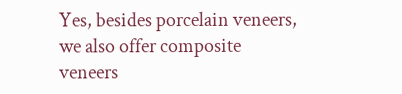Yes, besides porcelain veneers, we also offer composite veneers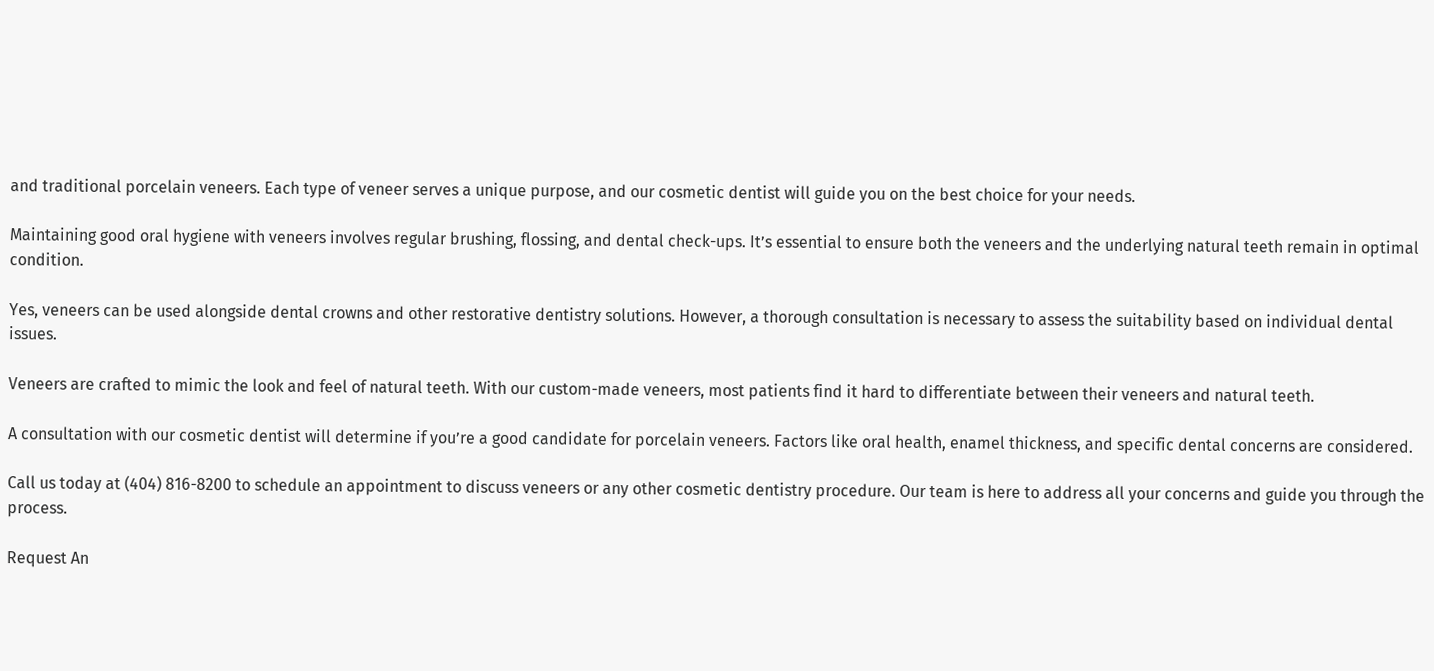and traditional porcelain veneers. Each type of veneer serves a unique purpose, and our cosmetic dentist will guide you on the best choice for your needs.

Maintaining good oral hygiene with veneers involves regular brushing, flossing, and dental check-ups. It’s essential to ensure both the veneers and the underlying natural teeth remain in optimal condition.

Yes, veneers can be used alongside dental crowns and other restorative dentistry solutions. However, a thorough consultation is necessary to assess the suitability based on individual dental issues.

Veneers are crafted to mimic the look and feel of natural teeth. With our custom-made veneers, most patients find it hard to differentiate between their veneers and natural teeth.

A consultation with our cosmetic dentist will determine if you’re a good candidate for porcelain veneers. Factors like oral health, enamel thickness, and specific dental concerns are considered.

Call us today at (404) 816-8200 to schedule an appointment to discuss veneers or any other cosmetic dentistry procedure. Our team is here to address all your concerns and guide you through the process.

Request An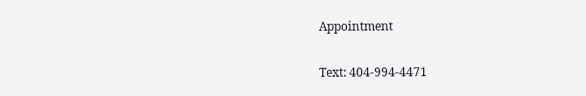Appointment

Text: 404-994-4471